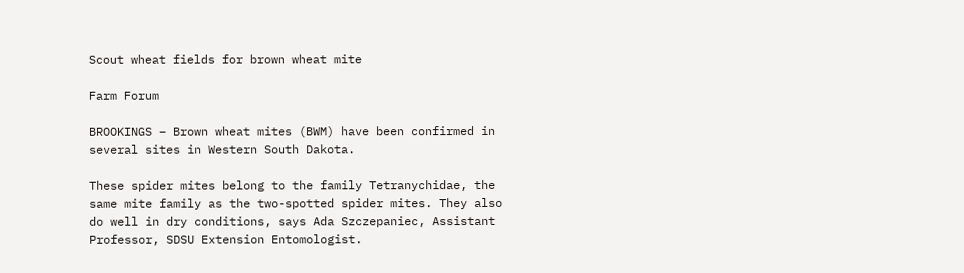Scout wheat fields for brown wheat mite

Farm Forum

BROOKINGS – Brown wheat mites (BWM) have been confirmed in several sites in Western South Dakota.

These spider mites belong to the family Tetranychidae, the same mite family as the two-spotted spider mites. They also do well in dry conditions, says Ada Szczepaniec, Assistant Professor, SDSU Extension Entomologist.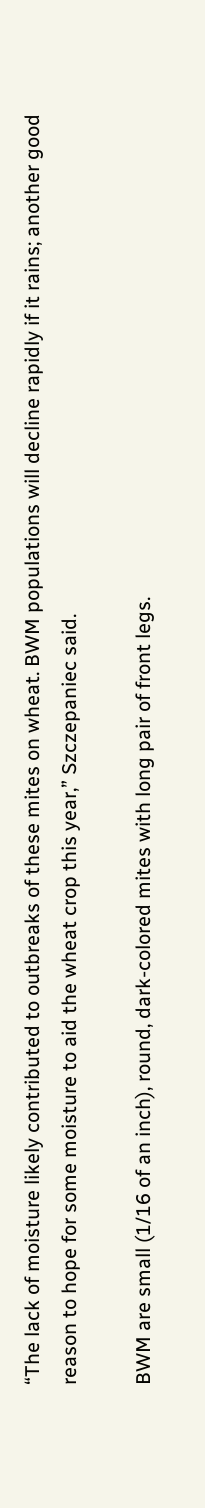“The lack of moisture likely contributed to outbreaks of these mites on wheat. BWM populations will decline rapidly if it rains; another good reason to hope for some moisture to aid the wheat crop this year,” Szczepaniec said.

BWM are small (1/16 of an inch), round, dark-colored mites with long pair of front legs.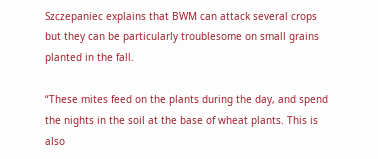Szczepaniec explains that BWM can attack several crops but they can be particularly troublesome on small grains planted in the fall.

“These mites feed on the plants during the day, and spend the nights in the soil at the base of wheat plants. This is also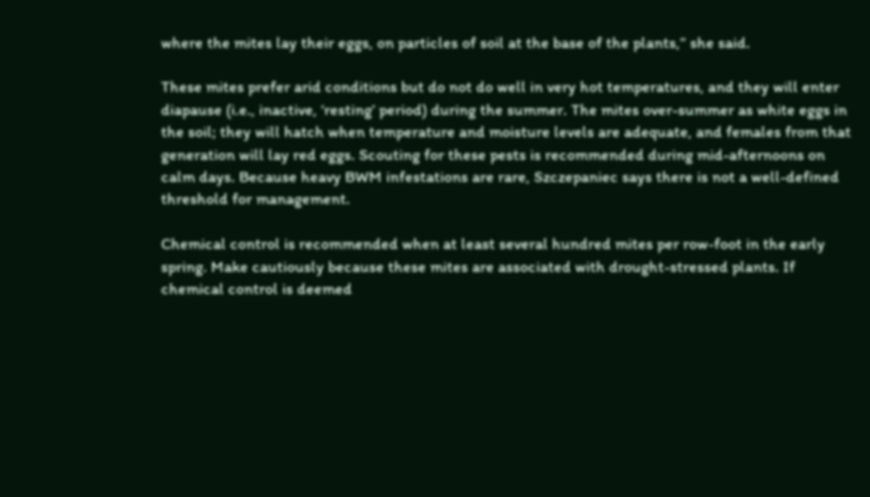where the mites lay their eggs, on particles of soil at the base of the plants,” she said.

These mites prefer arid conditions but do not do well in very hot temperatures, and they will enter diapause (i.e., inactive, ‘resting’ period) during the summer. The mites over-summer as white eggs in the soil; they will hatch when temperature and moisture levels are adequate, and females from that generation will lay red eggs. Scouting for these pests is recommended during mid-afternoons on calm days. Because heavy BWM infestations are rare, Szczepaniec says there is not a well-defined threshold for management.

Chemical control is recommended when at least several hundred mites per row-foot in the early spring. Make cautiously because these mites are associated with drought-stressed plants. If chemical control is deemed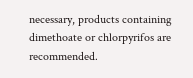necessary, products containing dimethoate or chlorpyrifos are recommended.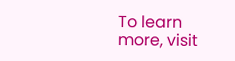To learn more, visit